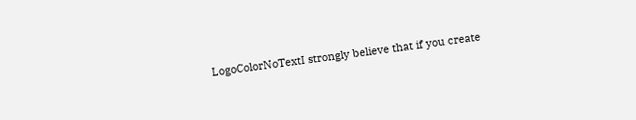LogoColorNoTextI strongly believe that if you create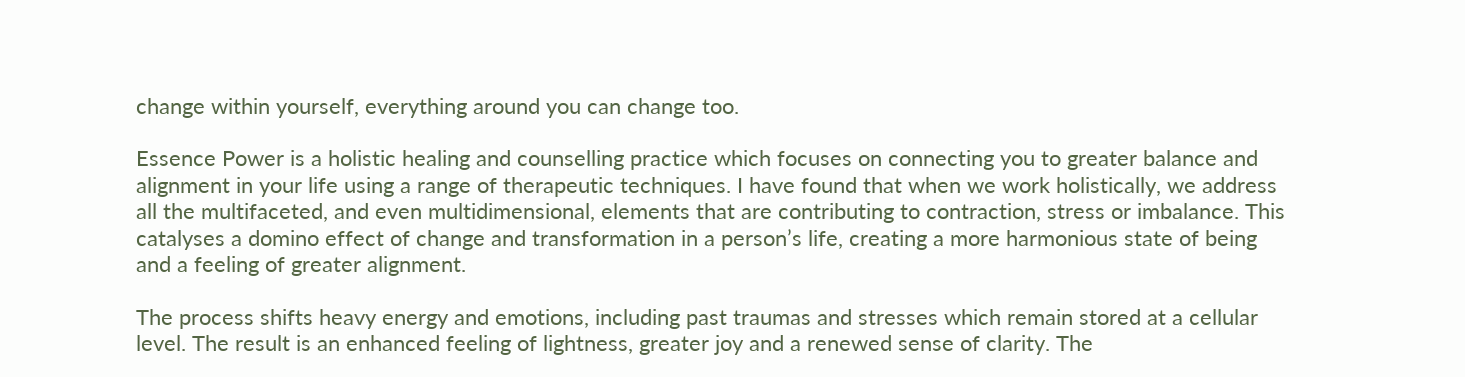change within yourself, everything around you can change too.

Essence Power is a holistic healing and counselling practice which focuses on connecting you to greater balance and alignment in your life using a range of therapeutic techniques. I have found that when we work holistically, we address all the multifaceted, and even multidimensional, elements that are contributing to contraction, stress or imbalance. This catalyses a domino effect of change and transformation in a person’s life, creating a more harmonious state of being and a feeling of greater alignment.

The process shifts heavy energy and emotions, including past traumas and stresses which remain stored at a cellular level. The result is an enhanced feeling of lightness, greater joy and a renewed sense of clarity. The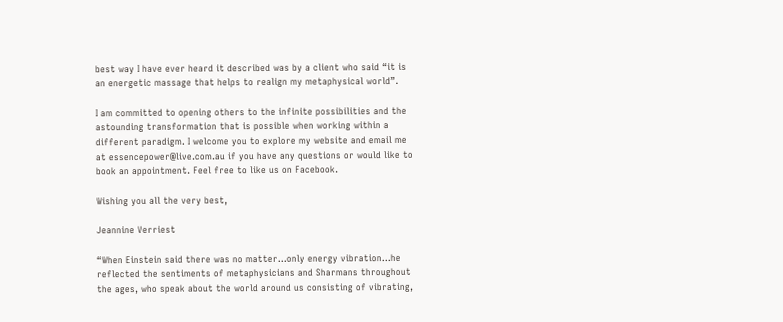best way I have ever heard it described was by a client who said “it is an energetic massage that helps to realign my metaphysical world”.

I am committed to opening others to the infinite possibilities and the astounding transformation that is possible when working within a different paradigm. I welcome you to explore my website and email me at essencepower@live.com.au if you have any questions or would like to book an appointment. Feel free to like us on Facebook.

Wishing you all the very best,

Jeannine Verriest

“When Einstein said there was no matter…only energy vibration…he reflected the sentiments of metaphysicians and Sharmans throughout the ages, who speak about the world around us consisting of vibrating,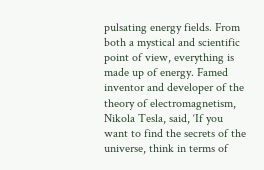pulsating energy fields. From both a mystical and scientific point of view, everything is made up of energy. Famed inventor and developer of the theory of electromagnetism, Nikola Tesla, said, ‘If you want to find the secrets of the universe, think in terms of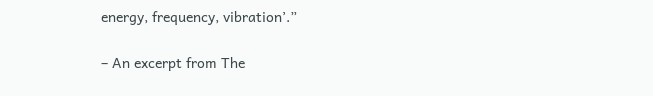energy, frequency, vibration’.”

– An excerpt from The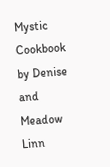Mystic Cookbook by Denise and Meadow Linn